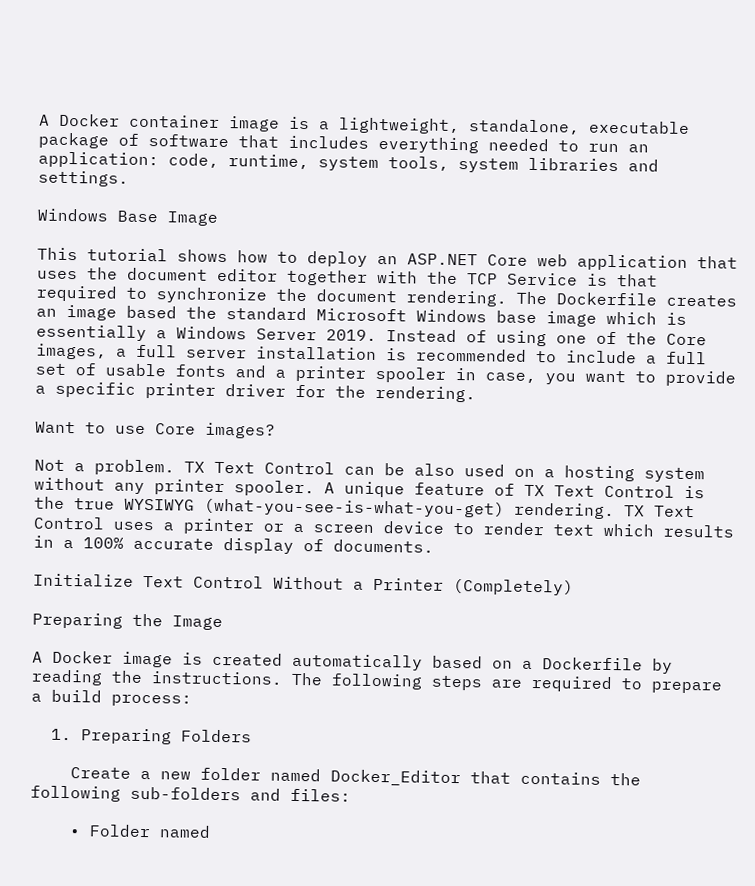A Docker container image is a lightweight, standalone, executable package of software that includes everything needed to run an application: code, runtime, system tools, system libraries and settings.

Windows Base Image

This tutorial shows how to deploy an ASP.NET Core web application that uses the document editor together with the TCP Service is that required to synchronize the document rendering. The Dockerfile creates an image based the standard Microsoft Windows base image which is essentially a Windows Server 2019. Instead of using one of the Core images, a full server installation is recommended to include a full set of usable fonts and a printer spooler in case, you want to provide a specific printer driver for the rendering.

Want to use Core images?

Not a problem. TX Text Control can be also used on a hosting system without any printer spooler. A unique feature of TX Text Control is the true WYSIWYG (what-you-see-is-what-you-get) rendering. TX Text Control uses a printer or a screen device to render text which results in a 100% accurate display of documents.

Initialize Text Control Without a Printer (Completely)

Preparing the Image

A Docker image is created automatically based on a Dockerfile by reading the instructions. The following steps are required to prepare a build process:

  1. Preparing Folders

    Create a new folder named Docker_Editor that contains the following sub-folders and files:

    • Folder named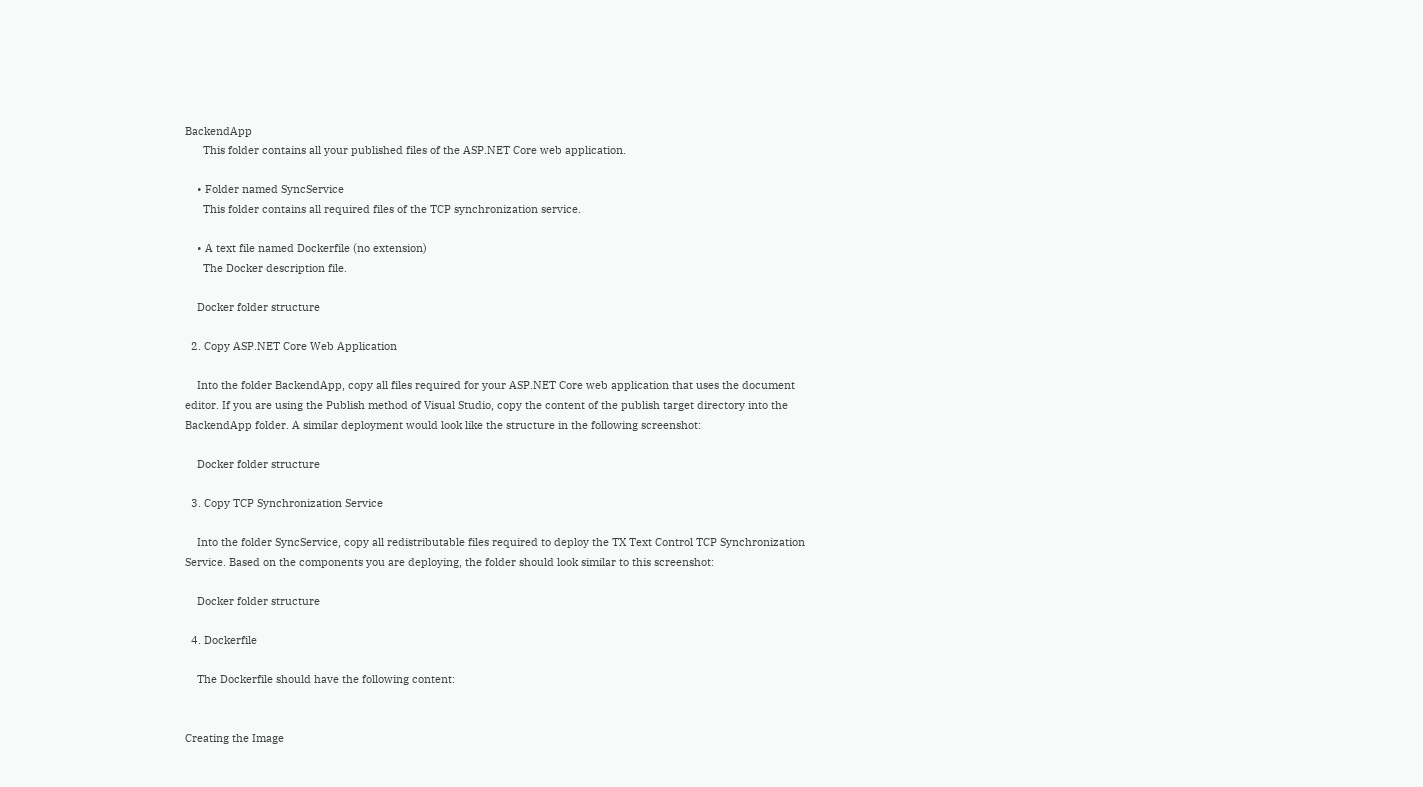BackendApp
      This folder contains all your published files of the ASP.NET Core web application.

    • Folder named SyncService
      This folder contains all required files of the TCP synchronization service.

    • A text file named Dockerfile (no extension)
      The Docker description file.

    Docker folder structure

  2. Copy ASP.NET Core Web Application

    Into the folder BackendApp, copy all files required for your ASP.NET Core web application that uses the document editor. If you are using the Publish method of Visual Studio, copy the content of the publish target directory into the BackendApp folder. A similar deployment would look like the structure in the following screenshot:

    Docker folder structure

  3. Copy TCP Synchronization Service

    Into the folder SyncService, copy all redistributable files required to deploy the TX Text Control TCP Synchronization Service. Based on the components you are deploying, the folder should look similar to this screenshot:

    Docker folder structure

  4. Dockerfile

    The Dockerfile should have the following content:


Creating the Image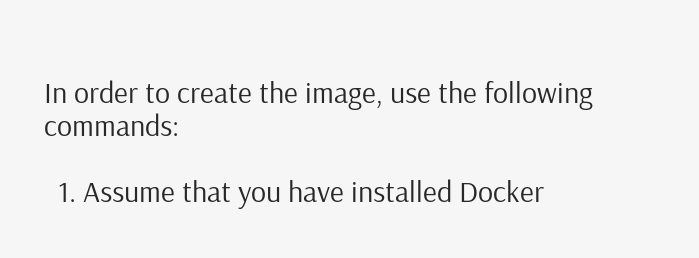In order to create the image, use the following commands:

  1. Assume that you have installed Docker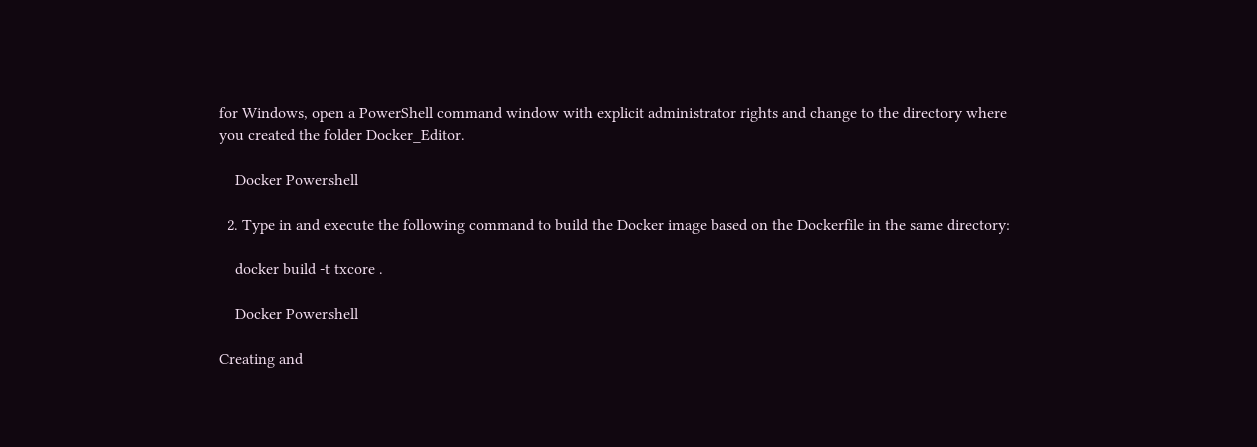for Windows, open a PowerShell command window with explicit administrator rights and change to the directory where you created the folder Docker_Editor.

    Docker Powershell

  2. Type in and execute the following command to build the Docker image based on the Dockerfile in the same directory:

    docker build -t txcore .

    Docker Powershell

Creating and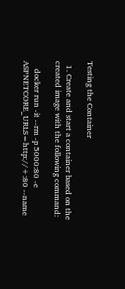Testing the Container

  1. Create and start a container based on the created image with the following command:

    docker run -it --rm -p 5000:80 -e ASPNETCORE_URLS=http://+:80 --name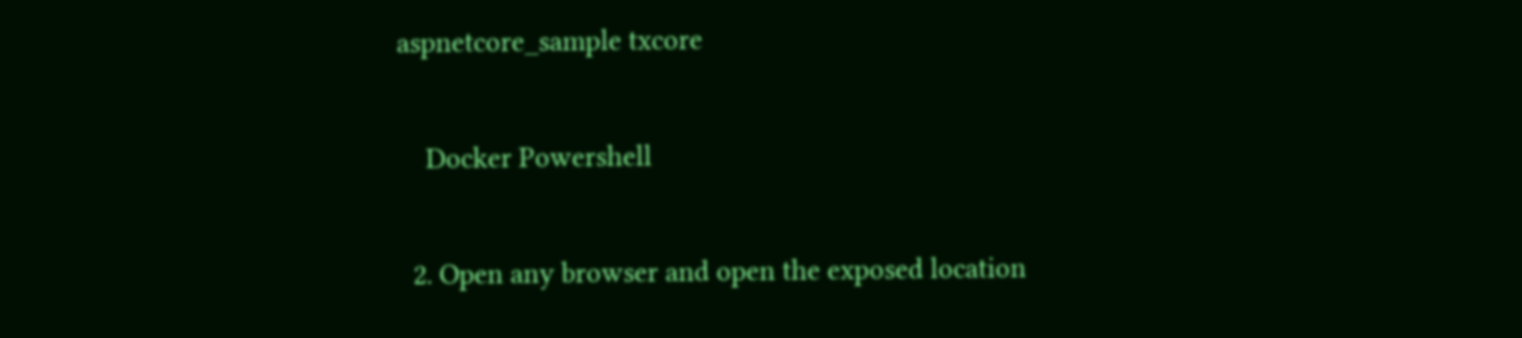aspnetcore_sample txcore

    Docker Powershell

  2. Open any browser and open the exposed location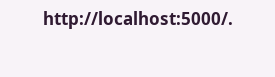http://localhost:5000/.